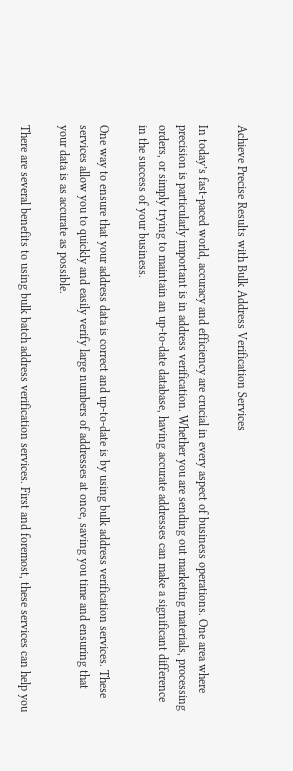Achieve Precise Results with Bulk Address Verification Services

In today’s fast-paced world, accuracy and efficiency are crucial in every aspect of business operations. One area where precision is particularly important is in address verification. Whether you are sending out marketing materials, processing orders, or simply trying to maintain an up-to-date database, having accurate addresses can make a significant difference in the success of your business.

One way to ensure that your address data is correct and up-to-date is by using bulk address verification services. These services allow you to quickly and easily verify large numbers of addresses at once, saving you time and ensuring that your data is as accurate as possible.

There are several benefits to using bulk batch address verification services. First and foremost, these services can help you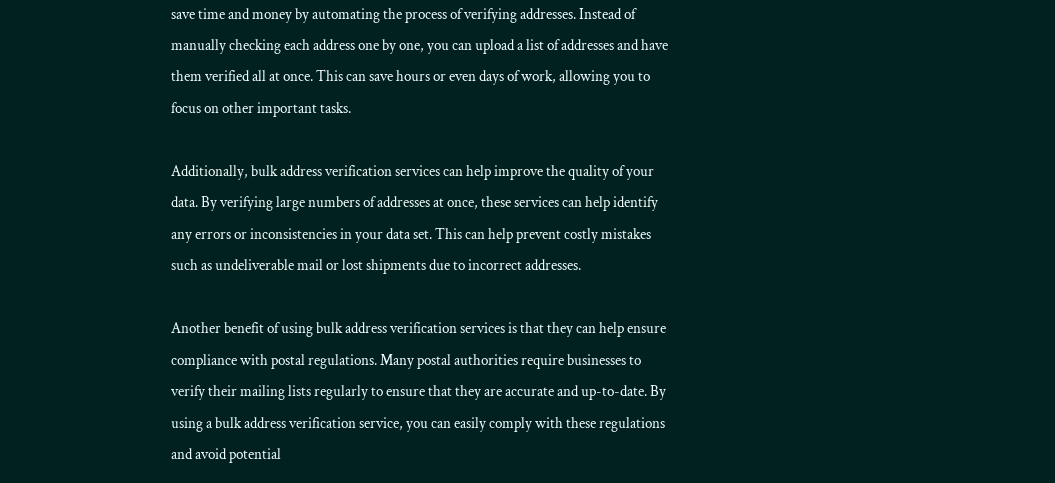save time and money by automating the process of verifying addresses. Instead of manually checking each address one by one, you can upload a list of addresses and have them verified all at once. This can save hours or even days of work, allowing you to focus on other important tasks.

Additionally, bulk address verification services can help improve the quality of your data. By verifying large numbers of addresses at once, these services can help identify any errors or inconsistencies in your data set. This can help prevent costly mistakes such as undeliverable mail or lost shipments due to incorrect addresses.

Another benefit of using bulk address verification services is that they can help ensure compliance with postal regulations. Many postal authorities require businesses to verify their mailing lists regularly to ensure that they are accurate and up-to-date. By using a bulk address verification service, you can easily comply with these regulations and avoid potential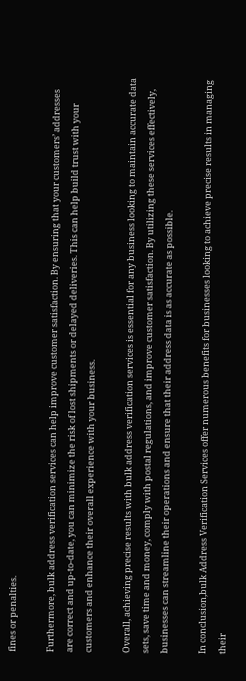fines or penalties.

Furthermore, bulk address verification services can help improve customer satisfaction. By ensuring that your customers’ addresses are correct and up-to-date, you can minimize the risk of lost shipments or delayed deliveries. This can help build trust with your customers and enhance their overall experience with your business.

Overall, achieving precise results with bulk address verification services is essential for any business looking to maintain accurate data sets, save time and money, comply with postal regulations, and improve customer satisfaction. By utilizing these services effectively, businesses can streamline their operations and ensure that their address data is as accurate as possible.

In conclusion,bulk Address Verification Services offer numerous benefits for businesses looking to achieve precise results in managing their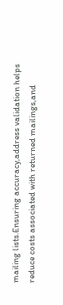mailing lists.Ensuring accuracy,address validation helps reduce costs associated with returned mailings,and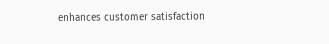enhances customer satisfaction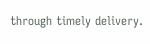through timely delivery.